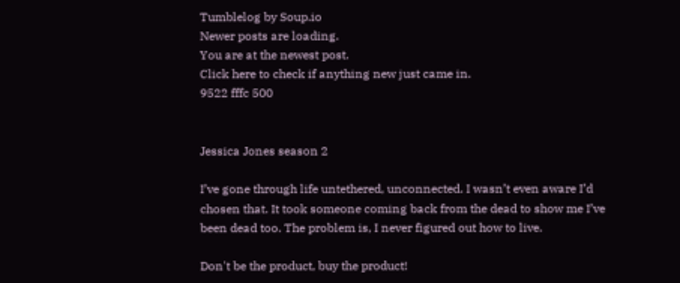Tumblelog by Soup.io
Newer posts are loading.
You are at the newest post.
Click here to check if anything new just came in.
9522 fffc 500


Jessica Jones season 2

I’ve gone through life untethered, unconnected. I wasn’t even aware I’d chosen that. It took someone coming back from the dead to show me I’ve been dead too. The problem is, I never figured out how to live.

Don't be the product, buy the product!